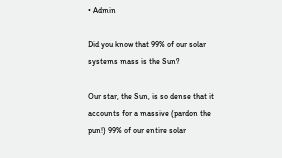• Admin

Did you know that 99% of our solar systems mass is the Sun?

Our star, the Sun, is so dense that it accounts for a massive (pardon the pun!) 99% of our entire solar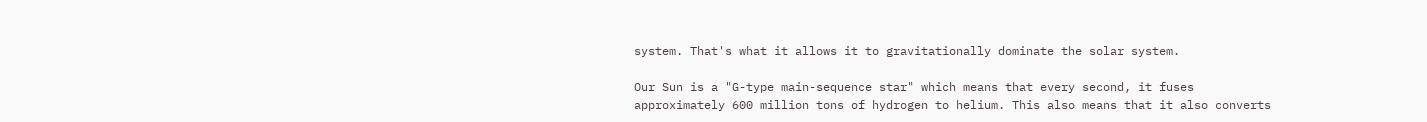system. That's what it allows it to gravitationally dominate the solar system.

Our Sun is a "G-type main-sequence star" which means that every second, it fuses approximately 600 million tons of hydrogen to helium. This also means that it also converts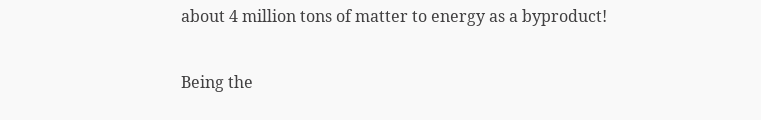about 4 million tons of matter to energy as a byproduct!

Being the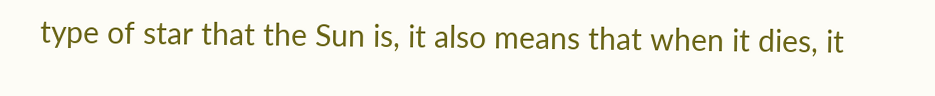type of star that the Sun is, it also means that when it dies, it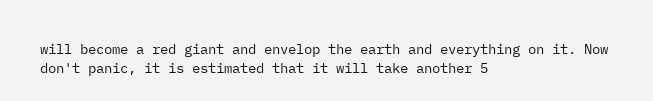will become a red giant and envelop the earth and everything on it. Now don't panic, it is estimated that it will take another 5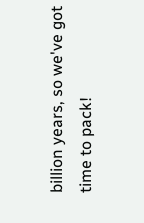billion years, so we've got time to pack!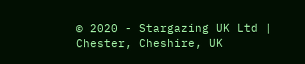© 2020 - Stargazing UK Ltd | Chester, Cheshire, UK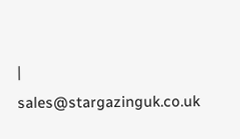| sales@stargazinguk.co.uk